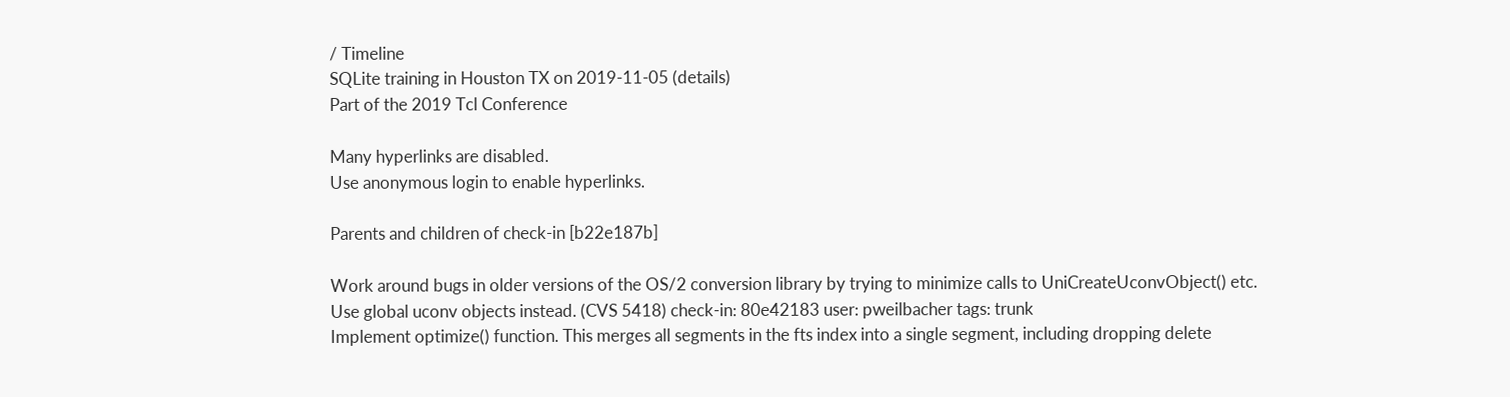/ Timeline
SQLite training in Houston TX on 2019-11-05 (details)
Part of the 2019 Tcl Conference

Many hyperlinks are disabled.
Use anonymous login to enable hyperlinks.

Parents and children of check-in [b22e187b]

Work around bugs in older versions of the OS/2 conversion library by trying to minimize calls to UniCreateUconvObject() etc. Use global uconv objects instead. (CVS 5418) check-in: 80e42183 user: pweilbacher tags: trunk
Implement optimize() function. This merges all segments in the fts index into a single segment, including dropping delete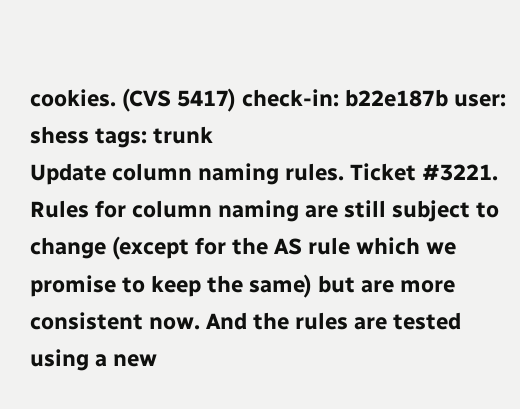cookies. (CVS 5417) check-in: b22e187b user: shess tags: trunk
Update column naming rules. Ticket #3221. Rules for column naming are still subject to change (except for the AS rule which we promise to keep the same) but are more consistent now. And the rules are tested using a new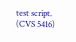test script. (CVS 5416)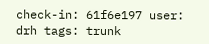check-in: 61f6e197 user: drh tags: trunk